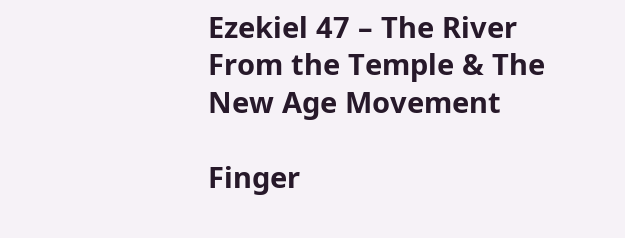Ezekiel 47 – The River From the Temple & The New Age Movement

Finger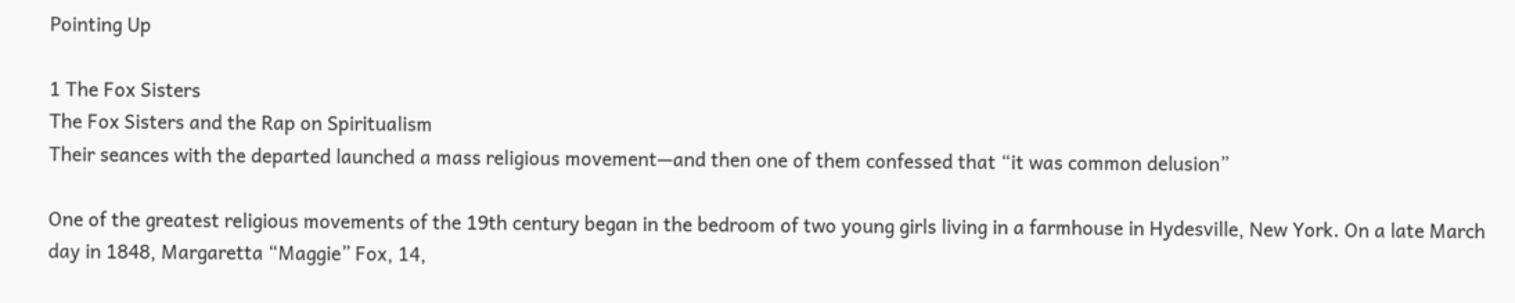Pointing Up

1 The Fox Sisters
The Fox Sisters and the Rap on Spiritualism
Their seances with the departed launched a mass religious movement—and then one of them confessed that “it was common delusion”

One of the greatest religious movements of the 19th century began in the bedroom of two young girls living in a farmhouse in Hydesville, New York. On a late March day in 1848, Margaretta “Maggie” Fox, 14,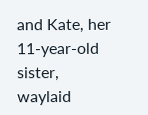and Kate, her 11-year-old sister, waylaid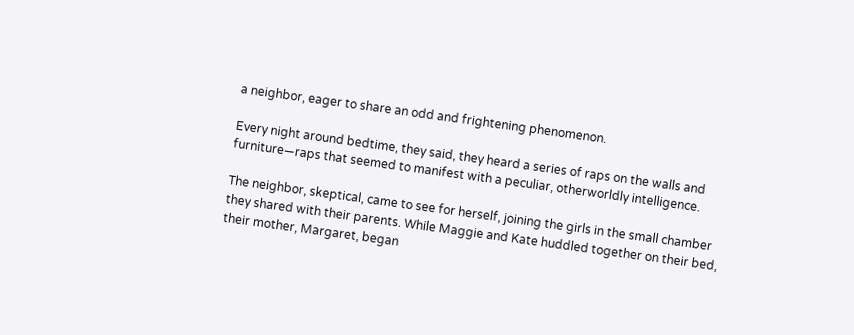a neighbor, eager to share an odd and frightening phenomenon.

Every night around bedtime, they said, they heard a series of raps on the walls and furniture—raps that seemed to manifest with a peculiar, otherworldly intelligence.

The neighbor, skeptical, came to see for herself, joining the girls in the small chamber they shared with their parents. While Maggie and Kate huddled together on their bed, their mother, Margaret, began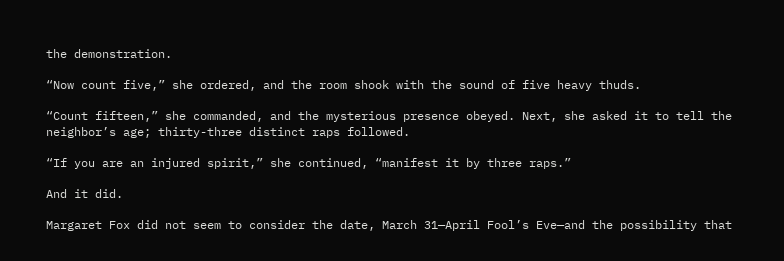the demonstration.

“Now count five,” she ordered, and the room shook with the sound of five heavy thuds.

“Count fifteen,” she commanded, and the mysterious presence obeyed. Next, she asked it to tell the neighbor’s age; thirty-three distinct raps followed.

“If you are an injured spirit,” she continued, “manifest it by three raps.”

And it did.

Margaret Fox did not seem to consider the date, March 31—April Fool’s Eve—and the possibility that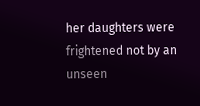her daughters were frightened not by an unseen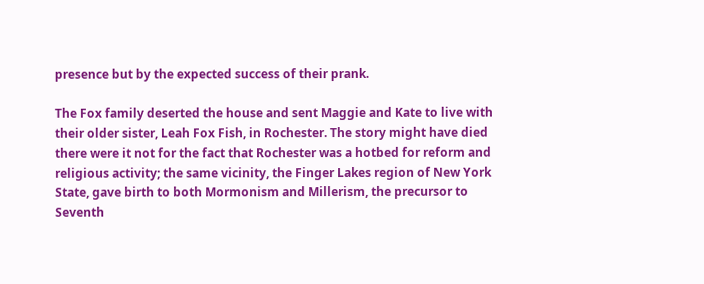presence but by the expected success of their prank.

The Fox family deserted the house and sent Maggie and Kate to live with their older sister, Leah Fox Fish, in Rochester. The story might have died there were it not for the fact that Rochester was a hotbed for reform and religious activity; the same vicinity, the Finger Lakes region of New York State, gave birth to both Mormonism and Millerism, the precursor to Seventh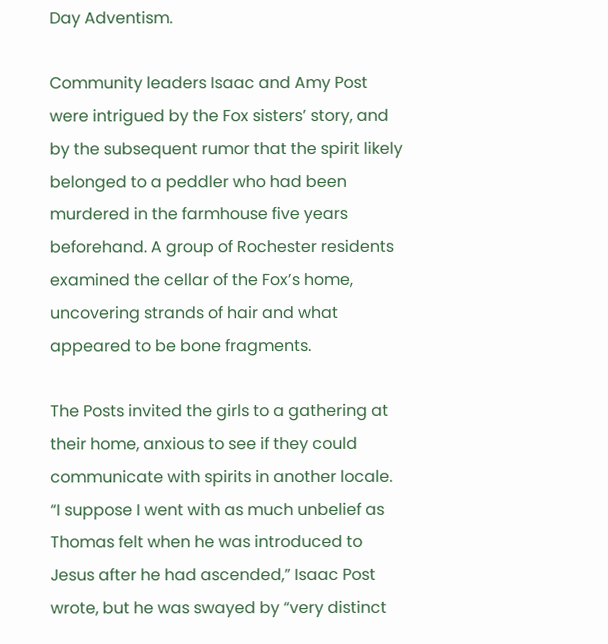Day Adventism.

Community leaders Isaac and Amy Post were intrigued by the Fox sisters’ story, and by the subsequent rumor that the spirit likely belonged to a peddler who had been murdered in the farmhouse five years beforehand. A group of Rochester residents examined the cellar of the Fox’s home, uncovering strands of hair and what appeared to be bone fragments.

The Posts invited the girls to a gathering at their home, anxious to see if they could communicate with spirits in another locale. “I suppose I went with as much unbelief as Thomas felt when he was introduced to Jesus after he had ascended,” Isaac Post wrote, but he was swayed by “very distinct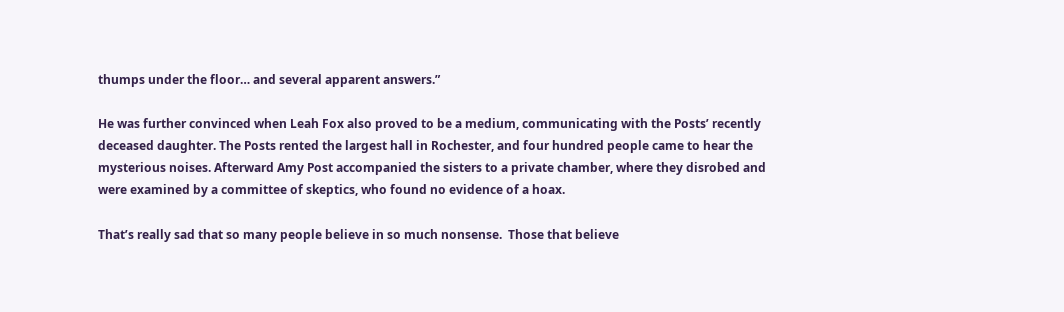thumps under the floor… and several apparent answers.”

He was further convinced when Leah Fox also proved to be a medium, communicating with the Posts’ recently deceased daughter. The Posts rented the largest hall in Rochester, and four hundred people came to hear the mysterious noises. Afterward Amy Post accompanied the sisters to a private chamber, where they disrobed and were examined by a committee of skeptics, who found no evidence of a hoax.

That’s really sad that so many people believe in so much nonsense.  Those that believe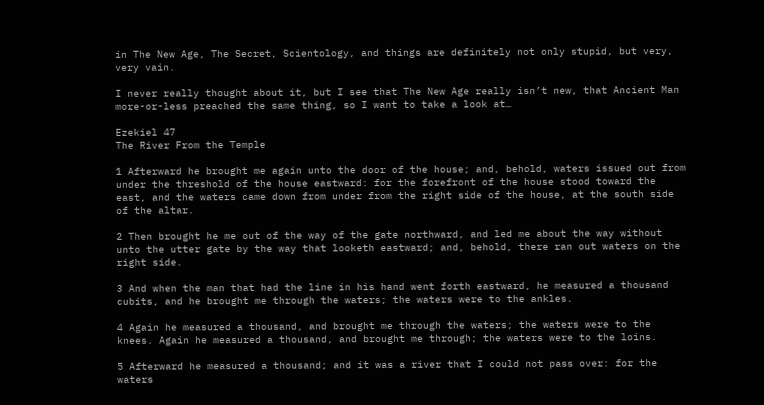in The New Age, The Secret, Scientology, and things are definitely not only stupid, but very, very vain.

I never really thought about it, but I see that The New Age really isn’t new, that Ancient Man more-or-less preached the same thing, so I want to take a look at…

Ezekiel 47
The River From the Temple

1 Afterward he brought me again unto the door of the house; and, behold, waters issued out from under the threshold of the house eastward: for the forefront of the house stood toward the east, and the waters came down from under from the right side of the house, at the south side of the altar.

2 Then brought he me out of the way of the gate northward, and led me about the way without unto the utter gate by the way that looketh eastward; and, behold, there ran out waters on the right side.

3 And when the man that had the line in his hand went forth eastward, he measured a thousand cubits, and he brought me through the waters; the waters were to the ankles.

4 Again he measured a thousand, and brought me through the waters; the waters were to the knees. Again he measured a thousand, and brought me through; the waters were to the loins.

5 Afterward he measured a thousand; and it was a river that I could not pass over: for the waters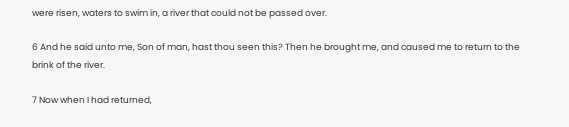were risen, waters to swim in, a river that could not be passed over.

6 And he said unto me, Son of man, hast thou seen this? Then he brought me, and caused me to return to the brink of the river.

7 Now when I had returned,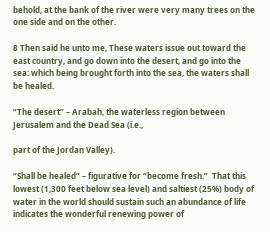behold, at the bank of the river were very many trees on the one side and on the other.

8 Then said he unto me, These waters issue out toward the east country, and go down into the desert, and go into the sea: which being brought forth into the sea, the waters shall be healed.

”The desert” – Arabah, the waterless region between Jerusalem and the Dead Sea (i.e.,

part of the Jordan Valley).

“Shall be healed” – figurative for “become fresh.”  That this lowest (1,300 feet below sea level) and saltiest (25%) body of water in the world should sustain such an abundance of life indicates the wonderful renewing power of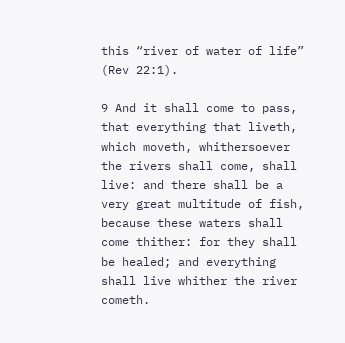this “river of water of life” (Rev 22:1).

9 And it shall come to pass, that everything that liveth, which moveth, whithersoever the rivers shall come, shall live: and there shall be a very great multitude of fish, because these waters shall come thither: for they shall be healed; and everything shall live whither the river cometh.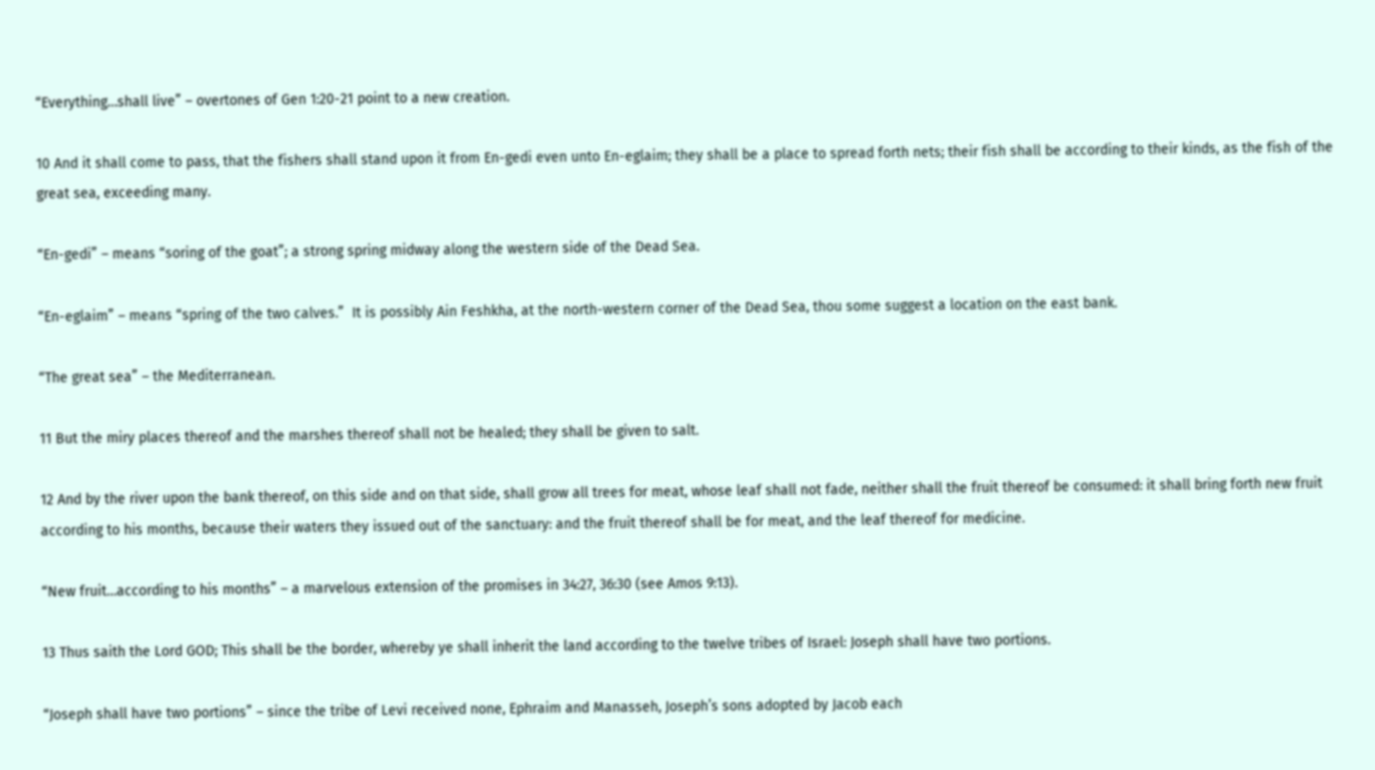“Everything…shall live” – overtones of Gen 1:20-21 point to a new creation.

10 And it shall come to pass, that the fishers shall stand upon it from En-gedi even unto En-eglaim; they shall be a place to spread forth nets; their fish shall be according to their kinds, as the fish of the great sea, exceeding many.

“En-gedi” – means “soring of the goat”; a strong spring midway along the western side of the Dead Sea.

“En-eglaim” – means “spring of the two calves.”  It is possibly Ain Feshkha, at the north-western corner of the Dead Sea, thou some suggest a location on the east bank.

“The great sea” – the Mediterranean.

11 But the miry places thereof and the marshes thereof shall not be healed; they shall be given to salt.

12 And by the river upon the bank thereof, on this side and on that side, shall grow all trees for meat, whose leaf shall not fade, neither shall the fruit thereof be consumed: it shall bring forth new fruit according to his months, because their waters they issued out of the sanctuary: and the fruit thereof shall be for meat, and the leaf thereof for medicine.

“New fruit…according to his months” – a marvelous extension of the promises in 34:27, 36:30 (see Amos 9:13).

13 Thus saith the Lord GOD; This shall be the border, whereby ye shall inherit the land according to the twelve tribes of Israel: Joseph shall have two portions.

“Joseph shall have two portions” – since the tribe of Levi received none, Ephraim and Manasseh, Joseph’s sons adopted by Jacob each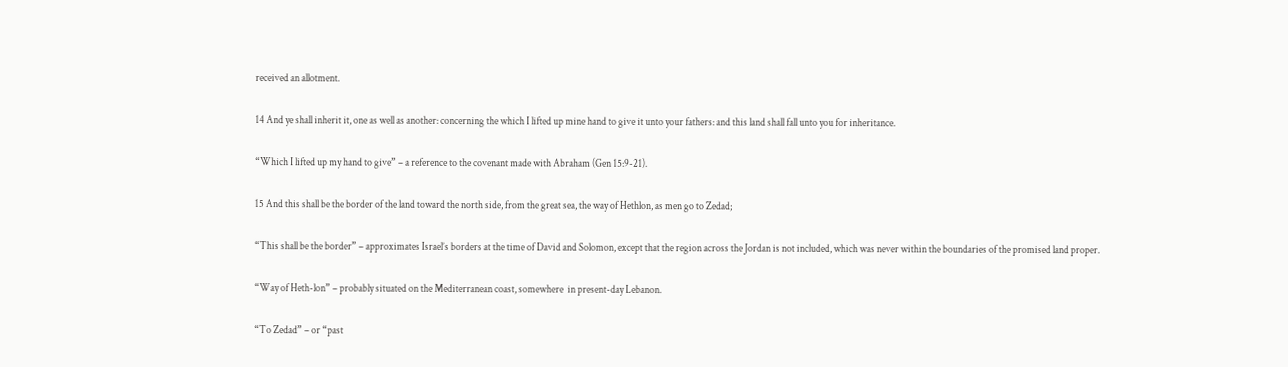received an allotment.

14 And ye shall inherit it, one as well as another: concerning the which I lifted up mine hand to give it unto your fathers: and this land shall fall unto you for inheritance.

“Which I lifted up my hand to give” – a reference to the covenant made with Abraham (Gen 15:9-21).

15 And this shall be the border of the land toward the north side, from the great sea, the way of Hethlon, as men go to Zedad;

“This shall be the border” – approximates Israel’s borders at the time of David and Solomon, except that the region across the Jordan is not included, which was never within the boundaries of the promised land proper.

“Way of Heth-lon” – probably situated on the Mediterranean coast, somewhere  in present-day Lebanon.

“To Zedad” – or “past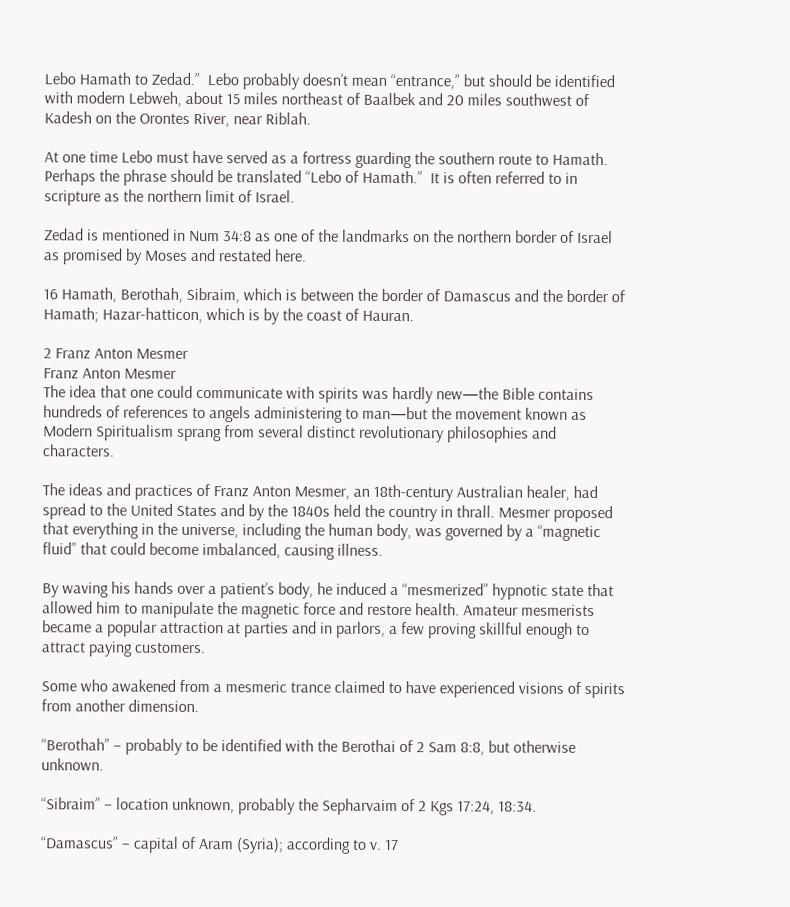Lebo Hamath to Zedad.”  Lebo probably doesn’t mean “entrance,” but should be identified with modern Lebweh, about 15 miles northeast of Baalbek and 20 miles southwest of Kadesh on the Orontes River, near Riblah.

At one time Lebo must have served as a fortress guarding the southern route to Hamath.  Perhaps the phrase should be translated “Lebo of Hamath.”  It is often referred to in scripture as the northern limit of Israel.

Zedad is mentioned in Num 34:8 as one of the landmarks on the northern border of Israel as promised by Moses and restated here.

16 Hamath, Berothah, Sibraim, which is between the border of Damascus and the border of Hamath; Hazar-hatticon, which is by the coast of Hauran.

2 Franz Anton Mesmer
Franz Anton Mesmer
The idea that one could communicate with spirits was hardly new—the Bible contains hundreds of references to angels administering to man—but the movement known as Modern Spiritualism sprang from several distinct revolutionary philosophies and characters.

The ideas and practices of Franz Anton Mesmer, an 18th-century Australian healer, had spread to the United States and by the 1840s held the country in thrall. Mesmer proposed that everything in the universe, including the human body, was governed by a “magnetic fluid” that could become imbalanced, causing illness.

By waving his hands over a patient’s body, he induced a “mesmerized” hypnotic state that allowed him to manipulate the magnetic force and restore health. Amateur mesmerists became a popular attraction at parties and in parlors, a few proving skillful enough to attract paying customers.

Some who awakened from a mesmeric trance claimed to have experienced visions of spirits from another dimension.

“Berothah” – probably to be identified with the Berothai of 2 Sam 8:8, but otherwise unknown.

“Sibraim” – location unknown, probably the Sepharvaim of 2 Kgs 17:24, 18:34.

“Damascus” – capital of Aram (Syria); according to v. 17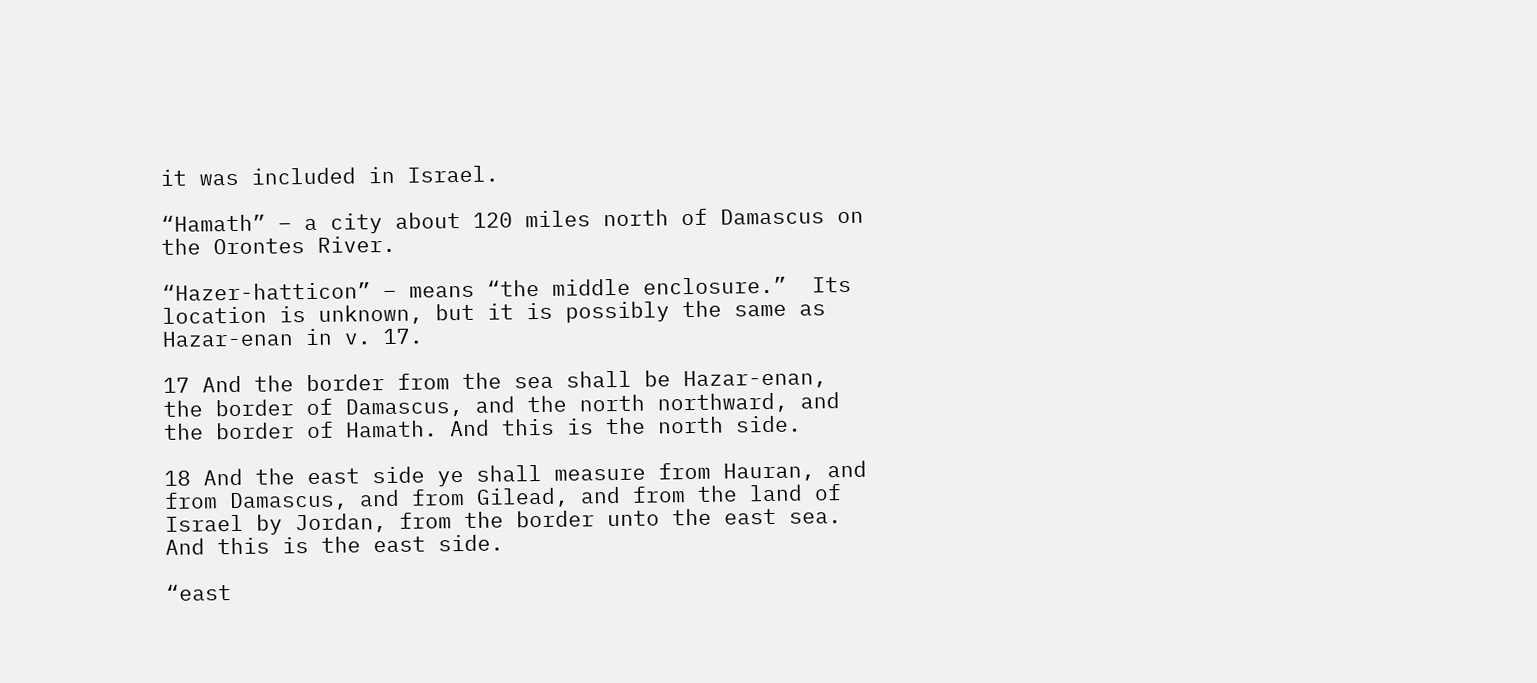it was included in Israel.

“Hamath” – a city about 120 miles north of Damascus on the Orontes River.

“Hazer-hatticon” – means “the middle enclosure.”  Its location is unknown, but it is possibly the same as Hazar-enan in v. 17.

17 And the border from the sea shall be Hazar-enan, the border of Damascus, and the north northward, and the border of Hamath. And this is the north side.

18 And the east side ye shall measure from Hauran, and from Damascus, and from Gilead, and from the land of Israel by Jordan, from the border unto the east sea. And this is the east side.

“east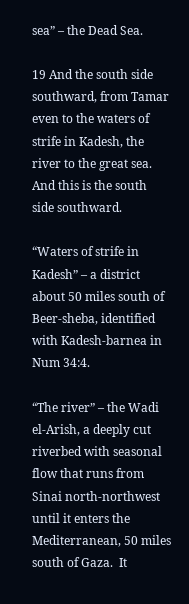sea” – the Dead Sea.

19 And the south side southward, from Tamar even to the waters of strife in Kadesh, the river to the great sea. And this is the south side southward.

“Waters of strife in Kadesh” – a district about 50 miles south of Beer-sheba, identified with Kadesh-barnea in Num 34:4.

“The river” – the Wadi el-Arish, a deeply cut riverbed with seasonal flow that runs from Sinai north-northwest until it enters the Mediterranean, 50 miles south of Gaza.  It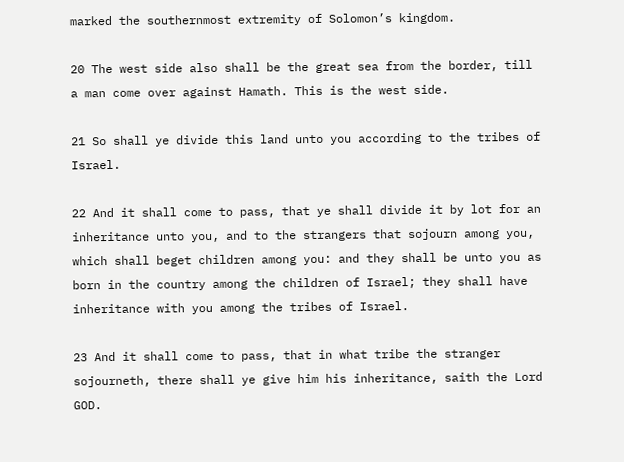marked the southernmost extremity of Solomon’s kingdom.

20 The west side also shall be the great sea from the border, till a man come over against Hamath. This is the west side.

21 So shall ye divide this land unto you according to the tribes of Israel.

22 And it shall come to pass, that ye shall divide it by lot for an inheritance unto you, and to the strangers that sojourn among you, which shall beget children among you: and they shall be unto you as born in the country among the children of Israel; they shall have inheritance with you among the tribes of Israel.

23 And it shall come to pass, that in what tribe the stranger sojourneth, there shall ye give him his inheritance, saith the Lord GOD.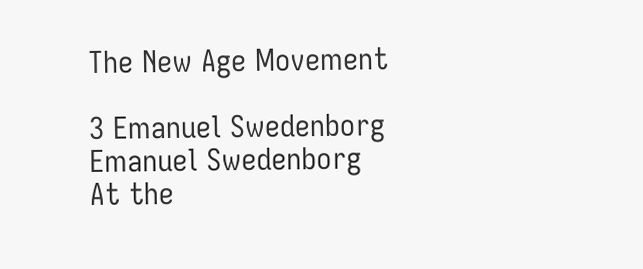The New Age Movement

3 Emanuel Swedenborg
Emanuel Swedenborg
At the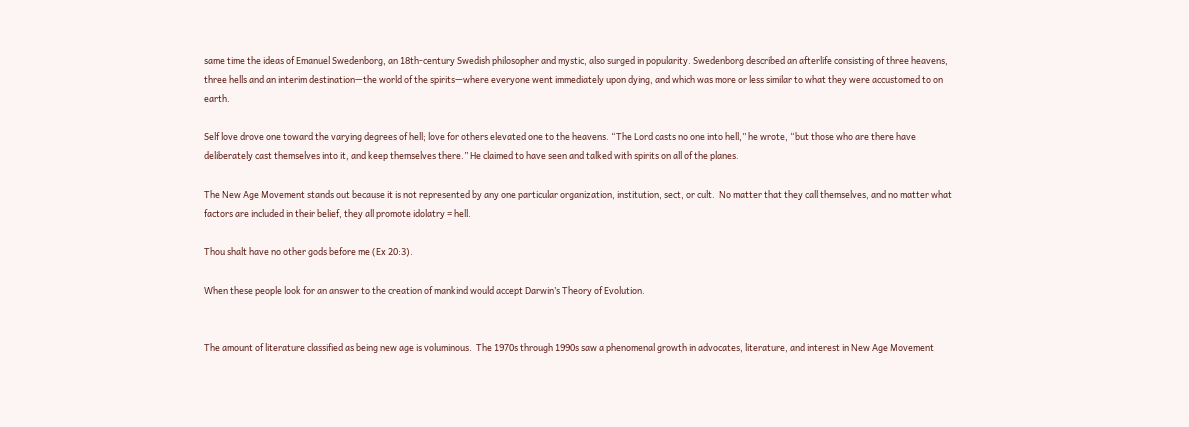same time the ideas of Emanuel Swedenborg, an 18th-century Swedish philosopher and mystic, also surged in popularity. Swedenborg described an afterlife consisting of three heavens, three hells and an interim destination—the world of the spirits—where everyone went immediately upon dying, and which was more or less similar to what they were accustomed to on earth.

Self love drove one toward the varying degrees of hell; love for others elevated one to the heavens. “The Lord casts no one into hell,” he wrote, “but those who are there have deliberately cast themselves into it, and keep themselves there.” He claimed to have seen and talked with spirits on all of the planes.

The New Age Movement stands out because it is not represented by any one particular organization, institution, sect, or cult.  No matter that they call themselves, and no matter what factors are included in their belief, they all promote idolatry = hell.

Thou shalt have no other gods before me (Ex 20:3).

When these people look for an answer to the creation of mankind would accept Darwin’s Theory of Evolution.


The amount of literature classified as being new age is voluminous.  The 1970s through 1990s saw a phenomenal growth in advocates, literature, and interest in New Age Movement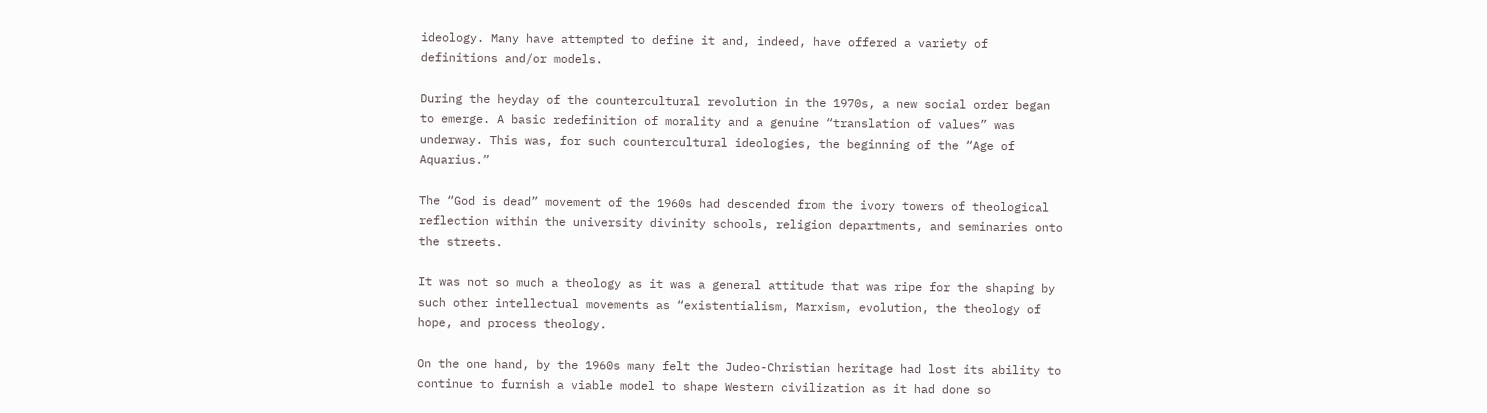ideology. Many have attempted to define it and, indeed, have offered a variety of definitions and/or models.

During the heyday of the countercultural revolution in the 1970s, a new social order began to emerge. A basic redefinition of morality and a genuine “translation of values” was underway. This was, for such countercultural ideologies, the beginning of the “Age of Aquarius.”

The “God is dead” movement of the 1960s had descended from the ivory towers of theological reflection within the university divinity schools, religion departments, and seminaries onto the streets.

It was not so much a theology as it was a general attitude that was ripe for the shaping by such other intellectual movements as “existentialism, Marxism, evolution, the theology of hope, and process theology.

On the one hand, by the 1960s many felt the Judeo-Christian heritage had lost its ability to continue to furnish a viable model to shape Western civilization as it had done so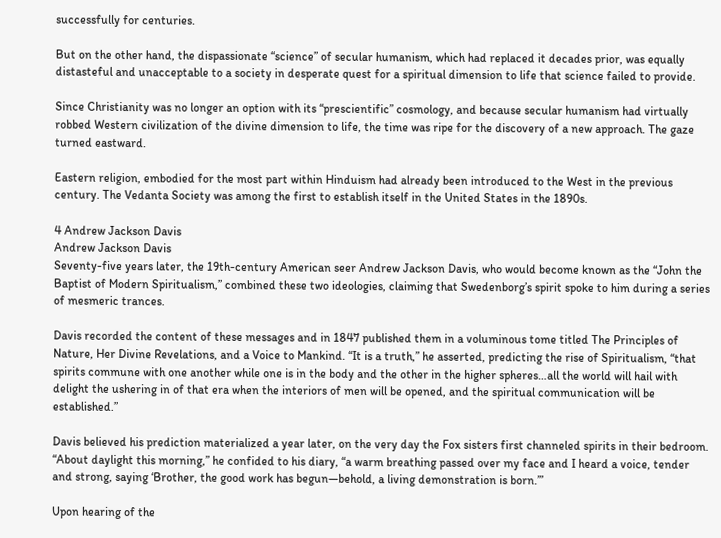successfully for centuries.

But on the other hand, the dispassionate “science” of secular humanism, which had replaced it decades prior, was equally distasteful and unacceptable to a society in desperate quest for a spiritual dimension to life that science failed to provide.

Since Christianity was no longer an option with its “prescientific” cosmology, and because secular humanism had virtually robbed Western civilization of the divine dimension to life, the time was ripe for the discovery of a new approach. The gaze turned eastward.

Eastern religion, embodied for the most part within Hinduism had already been introduced to the West in the previous century. The Vedanta Society was among the first to establish itself in the United States in the 1890s.

4 Andrew Jackson Davis
Andrew Jackson Davis
Seventy-five years later, the 19th-century American seer Andrew Jackson Davis, who would become known as the “John the Baptist of Modern Spiritualism,” combined these two ideologies, claiming that Swedenborg’s spirit spoke to him during a series of mesmeric trances.

Davis recorded the content of these messages and in 1847 published them in a voluminous tome titled The Principles of Nature, Her Divine Revelations, and a Voice to Mankind. “It is a truth,” he asserted, predicting the rise of Spiritualism, “that spirits commune with one another while one is in the body and the other in the higher spheres…all the world will hail with delight the ushering in of that era when the interiors of men will be opened, and the spiritual communication will be established.”

Davis believed his prediction materialized a year later, on the very day the Fox sisters first channeled spirits in their bedroom. “About daylight this morning,” he confided to his diary, “a warm breathing passed over my face and I heard a voice, tender and strong, saying ‘Brother, the good work has begun—behold, a living demonstration is born.’”

Upon hearing of the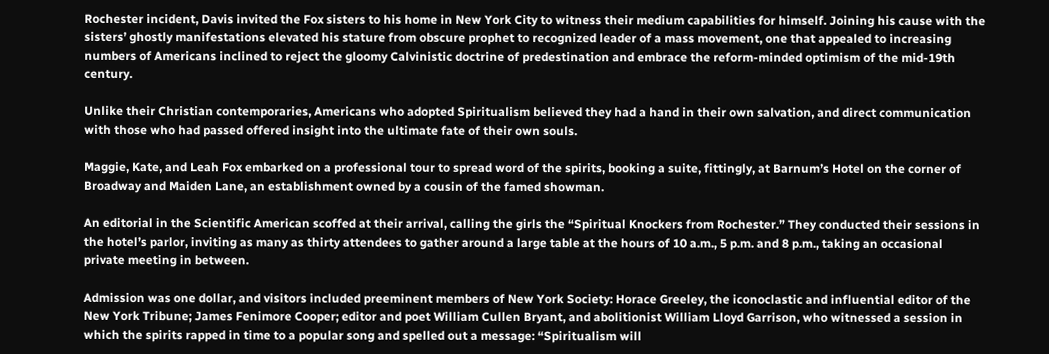Rochester incident, Davis invited the Fox sisters to his home in New York City to witness their medium capabilities for himself. Joining his cause with the sisters’ ghostly manifestations elevated his stature from obscure prophet to recognized leader of a mass movement, one that appealed to increasing numbers of Americans inclined to reject the gloomy Calvinistic doctrine of predestination and embrace the reform-minded optimism of the mid-19th century.

Unlike their Christian contemporaries, Americans who adopted Spiritualism believed they had a hand in their own salvation, and direct communication with those who had passed offered insight into the ultimate fate of their own souls.

Maggie, Kate, and Leah Fox embarked on a professional tour to spread word of the spirits, booking a suite, fittingly, at Barnum’s Hotel on the corner of Broadway and Maiden Lane, an establishment owned by a cousin of the famed showman.

An editorial in the Scientific American scoffed at their arrival, calling the girls the “Spiritual Knockers from Rochester.” They conducted their sessions in the hotel’s parlor, inviting as many as thirty attendees to gather around a large table at the hours of 10 a.m., 5 p.m. and 8 p.m., taking an occasional private meeting in between.

Admission was one dollar, and visitors included preeminent members of New York Society: Horace Greeley, the iconoclastic and influential editor of the New York Tribune; James Fenimore Cooper; editor and poet William Cullen Bryant, and abolitionist William Lloyd Garrison, who witnessed a session in which the spirits rapped in time to a popular song and spelled out a message: “Spiritualism will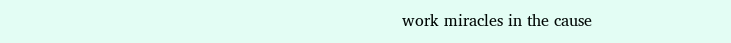work miracles in the cause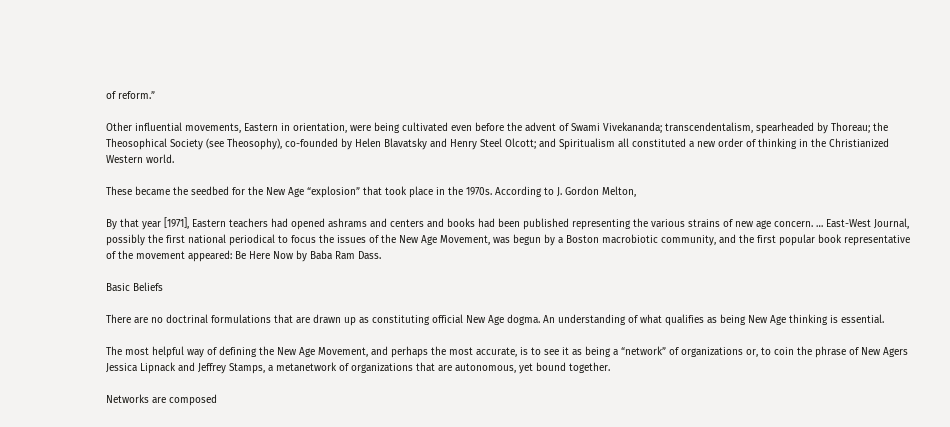of reform.”

Other influential movements, Eastern in orientation, were being cultivated even before the advent of Swami Vivekananda; transcendentalism, spearheaded by Thoreau; the Theosophical Society (see Theosophy), co-founded by Helen Blavatsky and Henry Steel Olcott; and Spiritualism all constituted a new order of thinking in the Christianized Western world.

These became the seedbed for the New Age “explosion” that took place in the 1970s. According to J. Gordon Melton,

By that year [1971], Eastern teachers had opened ashrams and centers and books had been published representing the various strains of new age concern. … East-West Journal, possibly the first national periodical to focus the issues of the New Age Movement, was begun by a Boston macrobiotic community, and the first popular book representative of the movement appeared: Be Here Now by Baba Ram Dass.

Basic Beliefs

There are no doctrinal formulations that are drawn up as constituting official New Age dogma. An understanding of what qualifies as being New Age thinking is essential.

The most helpful way of defining the New Age Movement, and perhaps the most accurate, is to see it as being a “network” of organizations or, to coin the phrase of New Agers Jessica Lipnack and Jeffrey Stamps, a metanetwork of organizations that are autonomous, yet bound together.

Networks are composed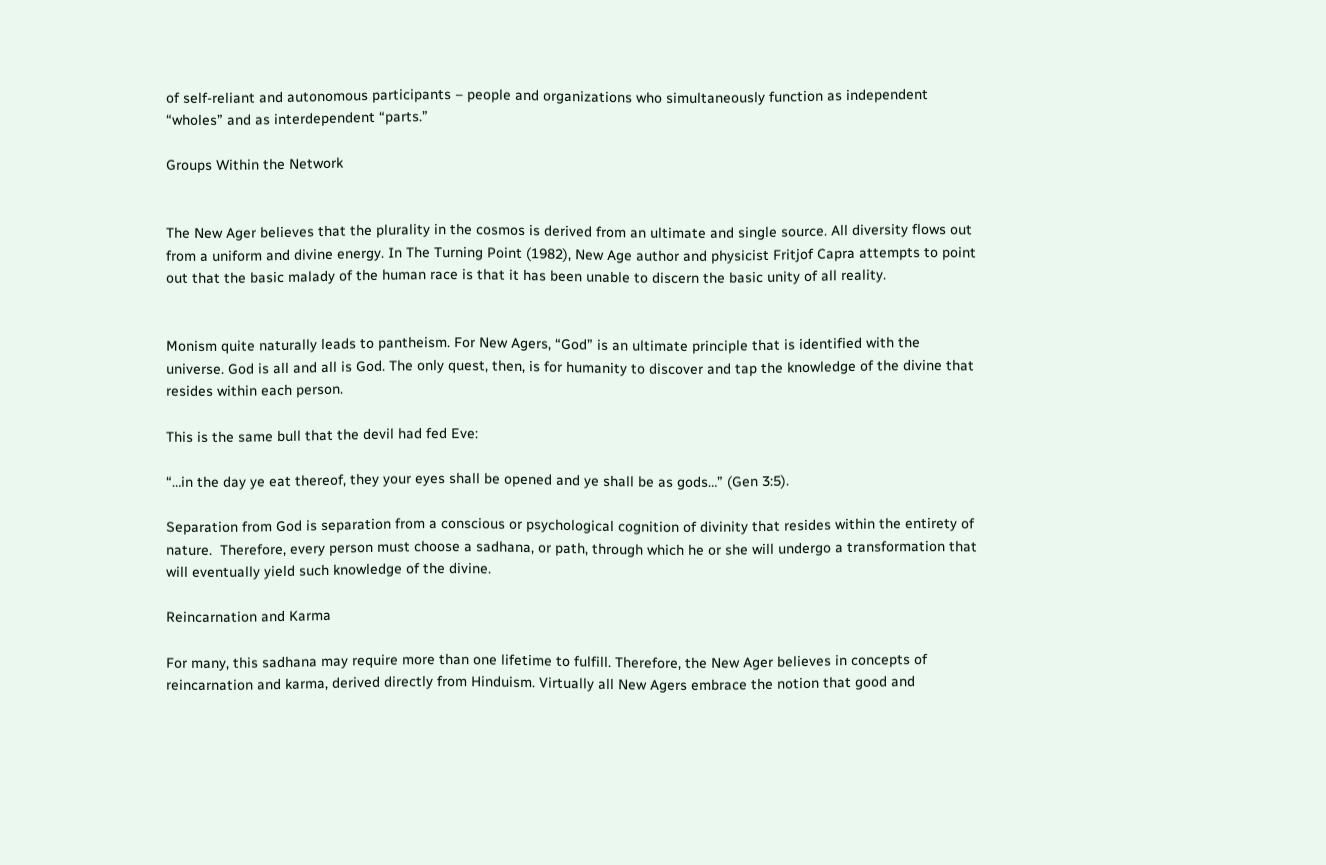of self-reliant and autonomous participants – people and organizations who simultaneously function as independent “wholes” and as interdependent “parts.”

Groups Within the Network


The New Ager believes that the plurality in the cosmos is derived from an ultimate and single source. All diversity flows out from a uniform and divine energy. In The Turning Point (1982), New Age author and physicist Fritjof Capra attempts to point out that the basic malady of the human race is that it has been unable to discern the basic unity of all reality.


Monism quite naturally leads to pantheism. For New Agers, “God” is an ultimate principle that is identified with the universe. God is all and all is God. The only quest, then, is for humanity to discover and tap the knowledge of the divine that resides within each person.

This is the same bull that the devil had fed Eve:

“…in the day ye eat thereof, they your eyes shall be opened and ye shall be as gods…” (Gen 3:5).

Separation from God is separation from a conscious or psychological cognition of divinity that resides within the entirety of nature.  Therefore, every person must choose a sadhana, or path, through which he or she will undergo a transformation that will eventually yield such knowledge of the divine.

Reincarnation and Karma

For many, this sadhana may require more than one lifetime to fulfill. Therefore, the New Ager believes in concepts of reincarnation and karma, derived directly from Hinduism. Virtually all New Agers embrace the notion that good and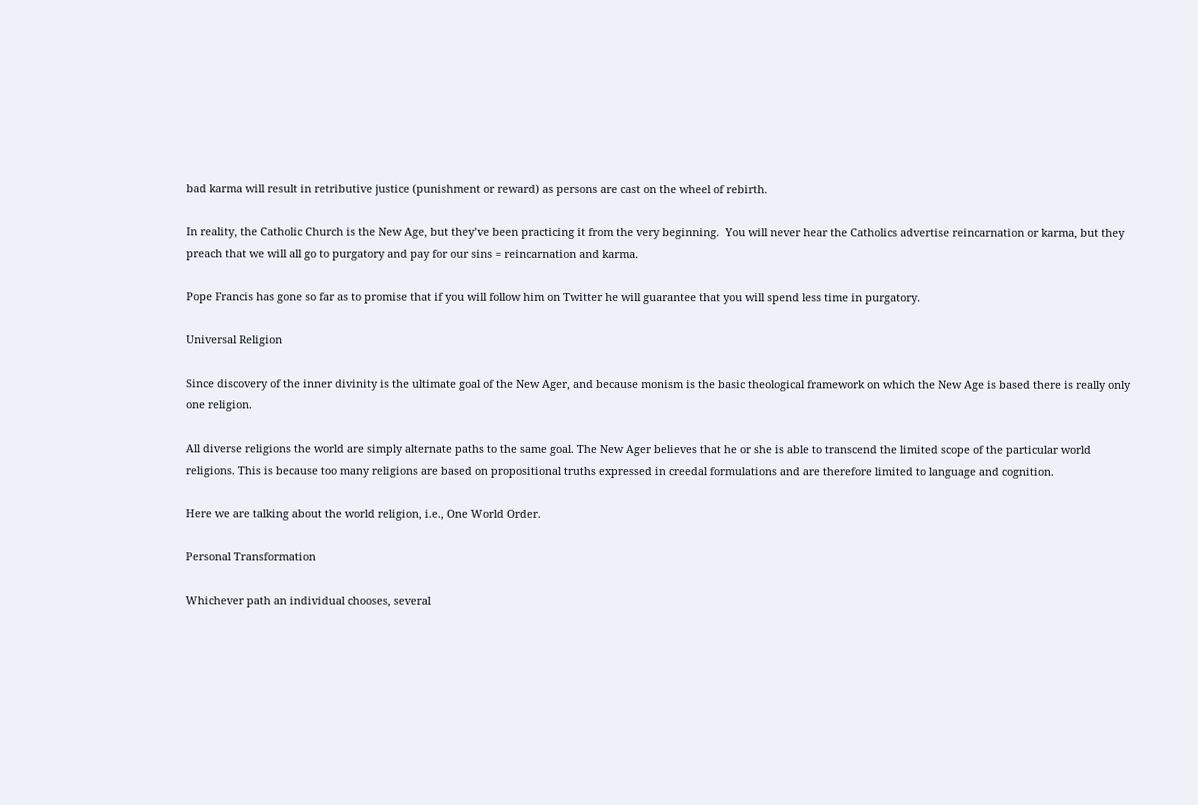bad karma will result in retributive justice (punishment or reward) as persons are cast on the wheel of rebirth.

In reality, the Catholic Church is the New Age, but they’ve been practicing it from the very beginning.  You will never hear the Catholics advertise reincarnation or karma, but they preach that we will all go to purgatory and pay for our sins = reincarnation and karma.

Pope Francis has gone so far as to promise that if you will follow him on Twitter he will guarantee that you will spend less time in purgatory.

Universal Religion

Since discovery of the inner divinity is the ultimate goal of the New Ager, and because monism is the basic theological framework on which the New Age is based there is really only one religion.

All diverse religions the world are simply alternate paths to the same goal. The New Ager believes that he or she is able to transcend the limited scope of the particular world religions. This is because too many religions are based on propositional truths expressed in creedal formulations and are therefore limited to language and cognition.

Here we are talking about the world religion, i.e., One World Order.

Personal Transformation

Whichever path an individual chooses, several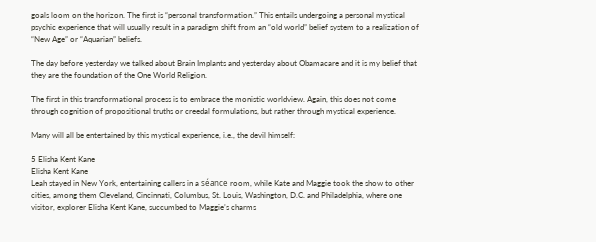goals loom on the horizon. The first is “personal transformation.” This entails undergoing a personal mystical psychic experience that will usually result in a paradigm shift from an “old world” belief system to a realization of “New Age” or “Aquarian” beliefs.

The day before yesterday we talked about Brain Implants and yesterday about Obamacare and it is my belief that they are the foundation of the One World Religion.

The first in this transformational process is to embrace the monistic worldview. Again, this does not come through cognition of propositional truths or creedal formulations, but rather through mystical experience.

Many will all be entertained by this mystical experience, i.e., the devil himself:

5 Elisha Kent Kane
Elisha Kent Kane
Leah stayed in New York, entertaining callers in a séance room, while Kate and Maggie took the show to other cities, among them Cleveland, Cincinnati, Columbus, St. Louis, Washington, D.C. and Philadelphia, where one visitor, explorer Elisha Kent Kane, succumbed to Maggie’s charms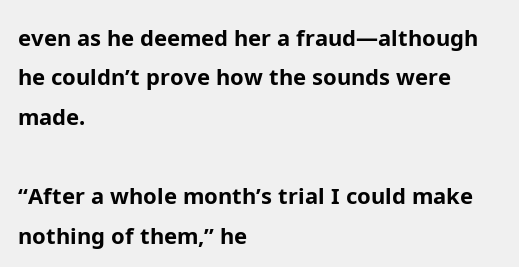even as he deemed her a fraud—although he couldn’t prove how the sounds were made.

“After a whole month’s trial I could make nothing of them,” he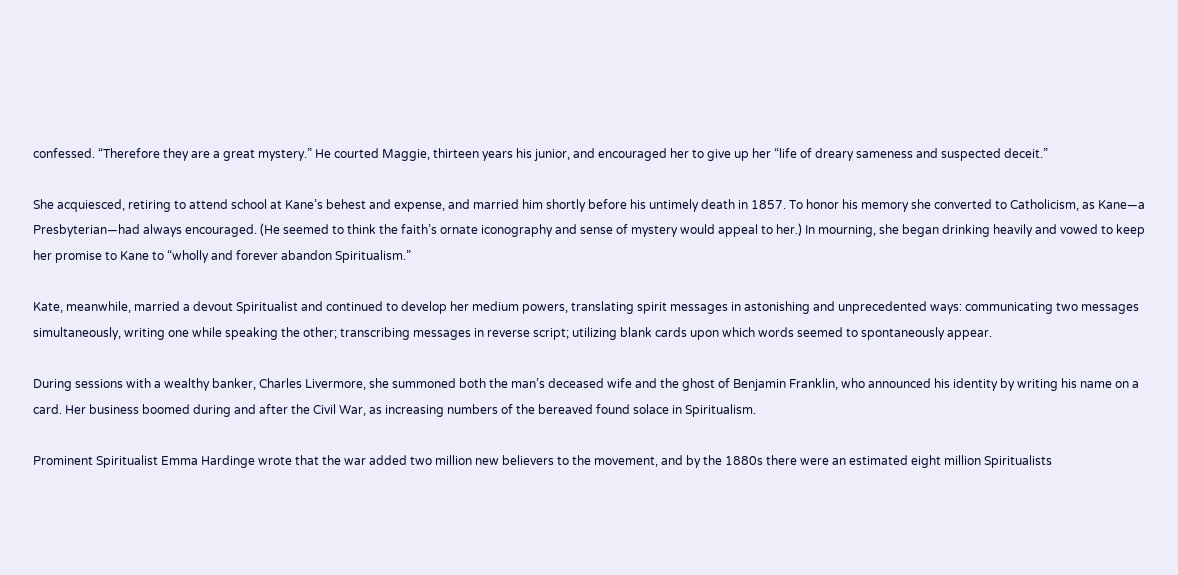confessed. “Therefore they are a great mystery.” He courted Maggie, thirteen years his junior, and encouraged her to give up her “life of dreary sameness and suspected deceit.”

She acquiesced, retiring to attend school at Kane’s behest and expense, and married him shortly before his untimely death in 1857. To honor his memory she converted to Catholicism, as Kane—a Presbyterian—had always encouraged. (He seemed to think the faith’s ornate iconography and sense of mystery would appeal to her.) In mourning, she began drinking heavily and vowed to keep her promise to Kane to “wholly and forever abandon Spiritualism.”

Kate, meanwhile, married a devout Spiritualist and continued to develop her medium powers, translating spirit messages in astonishing and unprecedented ways: communicating two messages simultaneously, writing one while speaking the other; transcribing messages in reverse script; utilizing blank cards upon which words seemed to spontaneously appear.

During sessions with a wealthy banker, Charles Livermore, she summoned both the man’s deceased wife and the ghost of Benjamin Franklin, who announced his identity by writing his name on a card. Her business boomed during and after the Civil War, as increasing numbers of the bereaved found solace in Spiritualism.

Prominent Spiritualist Emma Hardinge wrote that the war added two million new believers to the movement, and by the 1880s there were an estimated eight million Spiritualists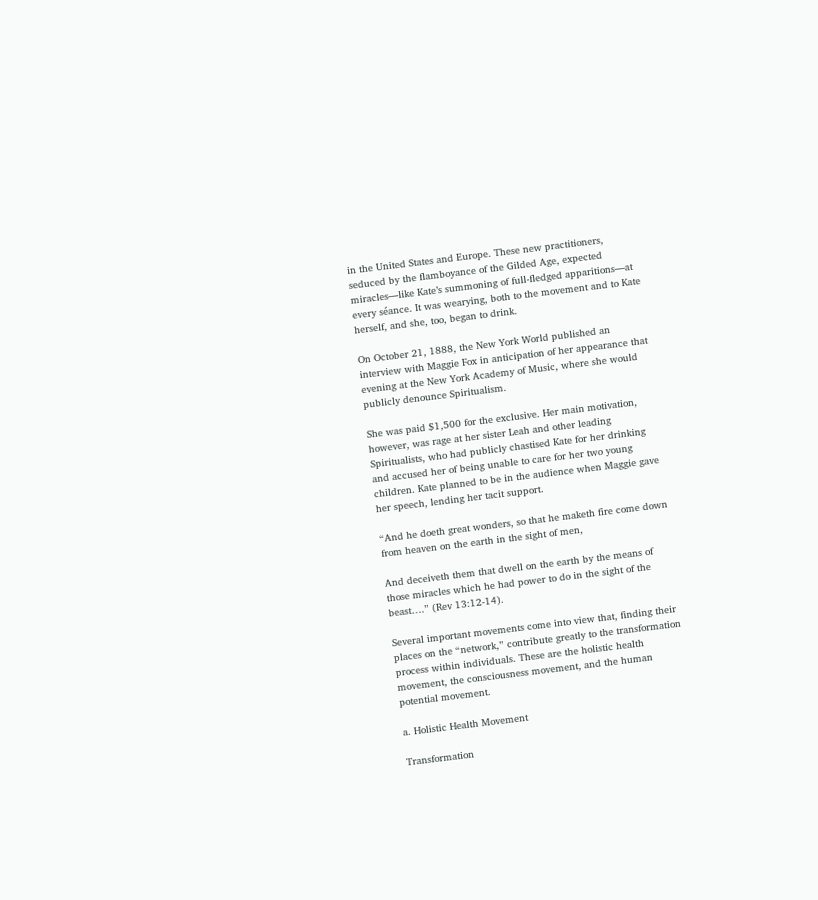in the United States and Europe. These new practitioners, seduced by the flamboyance of the Gilded Age, expected miracles—like Kate’s summoning of full-fledged apparitions—at every séance. It was wearying, both to the movement and to Kate herself, and she, too, began to drink.

On October 21, 1888, the New York World published an interview with Maggie Fox in anticipation of her appearance that evening at the New York Academy of Music, where she would publicly denounce Spiritualism.

She was paid $1,500 for the exclusive. Her main motivation, however, was rage at her sister Leah and other leading Spiritualists, who had publicly chastised Kate for her drinking and accused her of being unable to care for her two young children. Kate planned to be in the audience when Maggie gave her speech, lending her tacit support.

“And he doeth great wonders, so that he maketh fire come down from heaven on the earth in the sight of men,

And deceiveth them that dwell on the earth by the means of those miracles which he had power to do in the sight of the beast….” (Rev 13:12-14).

Several important movements come into view that, finding their places on the “network,” contribute greatly to the transformation process within individuals. These are the holistic health movement, the consciousness movement, and the human potential movement.

a. Holistic Health Movement

Transformation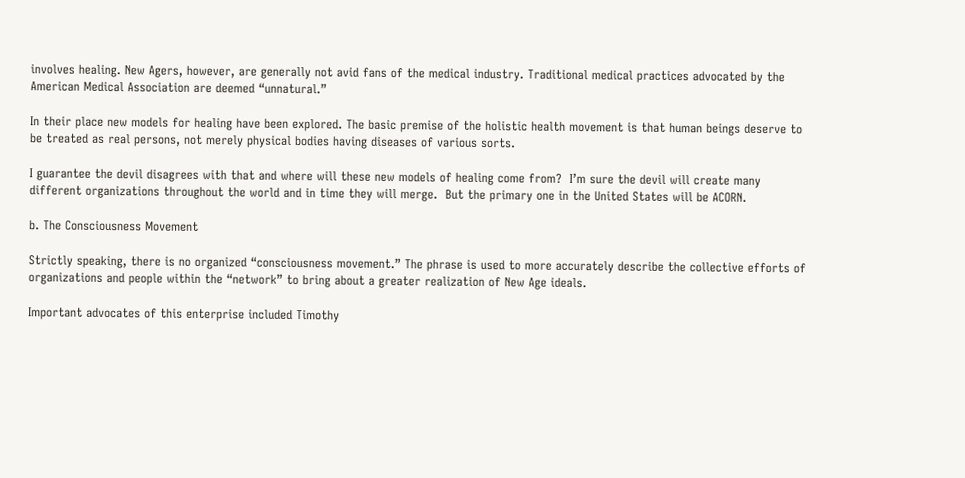involves healing. New Agers, however, are generally not avid fans of the medical industry. Traditional medical practices advocated by the American Medical Association are deemed “unnatural.”

In their place new models for healing have been explored. The basic premise of the holistic health movement is that human beings deserve to be treated as real persons, not merely physical bodies having diseases of various sorts.

I guarantee the devil disagrees with that and where will these new models of healing come from?  I’m sure the devil will create many different organizations throughout the world and in time they will merge.  But the primary one in the United States will be ACORN.

b. The Consciousness Movement

Strictly speaking, there is no organized “consciousness movement.” The phrase is used to more accurately describe the collective efforts of organizations and people within the “network” to bring about a greater realization of New Age ideals.

Important advocates of this enterprise included Timothy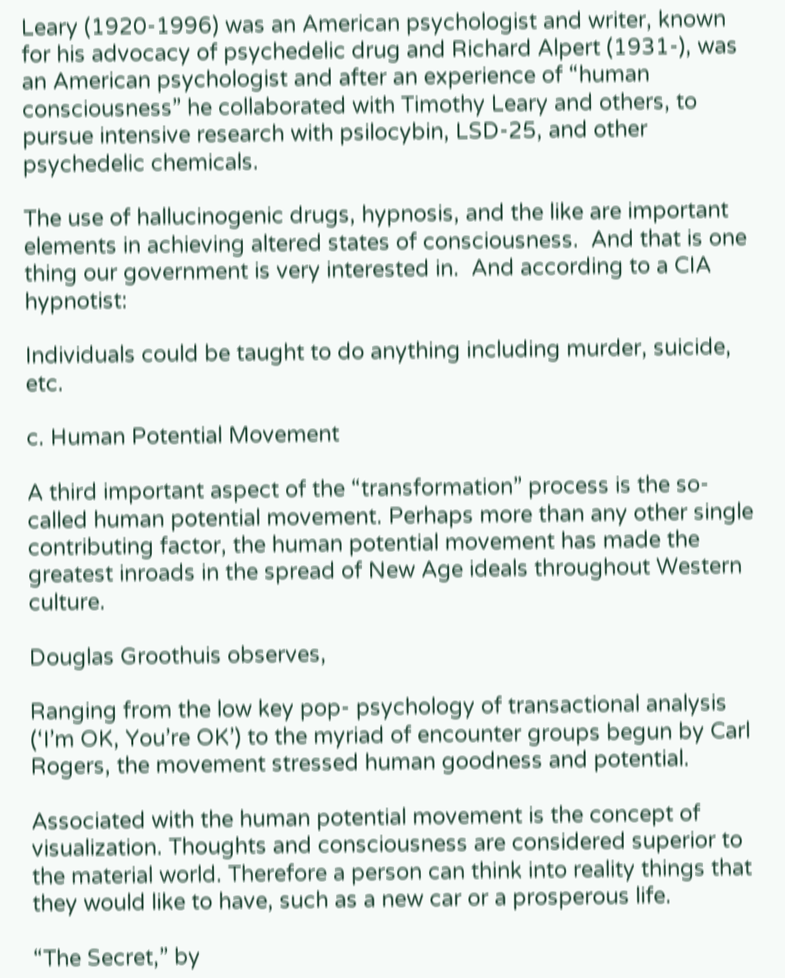Leary (1920-1996) was an American psychologist and writer, known for his advocacy of psychedelic drug and Richard Alpert (1931-), was an American psychologist and after an experience of “human consciousness” he collaborated with Timothy Leary and others, to pursue intensive research with psilocybin, LSD-25, and other psychedelic chemicals.

The use of hallucinogenic drugs, hypnosis, and the like are important elements in achieving altered states of consciousness.  And that is one thing our government is very interested in.  And according to a CIA hypnotist:

Individuals could be taught to do anything including murder, suicide, etc.

c. Human Potential Movement

A third important aspect of the “transformation” process is the so-called human potential movement. Perhaps more than any other single contributing factor, the human potential movement has made the greatest inroads in the spread of New Age ideals throughout Western culture.

Douglas Groothuis observes,

Ranging from the low key pop- psychology of transactional analysis (‘I’m OK, You’re OK’) to the myriad of encounter groups begun by Carl Rogers, the movement stressed human goodness and potential.

Associated with the human potential movement is the concept of visualization. Thoughts and consciousness are considered superior to the material world. Therefore a person can think into reality things that they would like to have, such as a new car or a prosperous life.

“The Secret,” by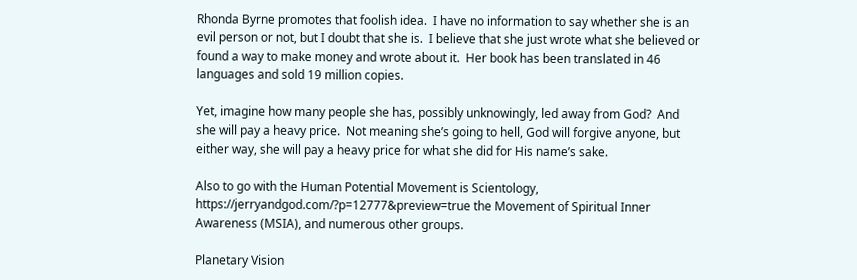Rhonda Byrne promotes that foolish idea.  I have no information to say whether she is an evil person or not, but I doubt that she is.  I believe that she just wrote what she believed or found a way to make money and wrote about it.  Her book has been translated in 46 languages and sold 19 million copies.

Yet, imagine how many people she has, possibly unknowingly, led away from God?  And she will pay a heavy price.  Not meaning she’s going to hell, God will forgive anyone, but either way, she will pay a heavy price for what she did for His name’s sake.

Also to go with the Human Potential Movement is Scientology, https://jerryandgod.com/?p=12777&preview=true the Movement of Spiritual Inner Awareness (MSIA), and numerous other groups.

Planetary Vision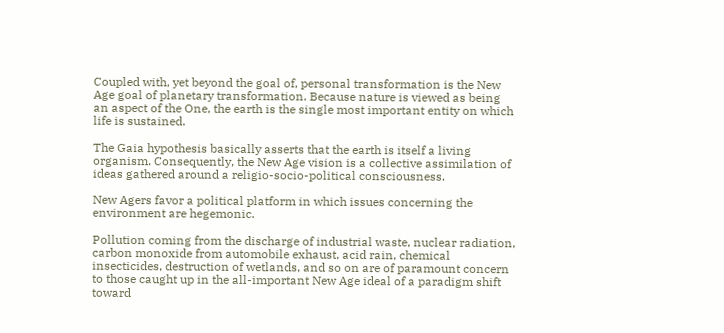Coupled with, yet beyond the goal of, personal transformation is the New Age goal of planetary transformation. Because nature is viewed as being an aspect of the One, the earth is the single most important entity on which life is sustained.

The Gaia hypothesis basically asserts that the earth is itself a living organism. Consequently, the New Age vision is a collective assimilation of ideas gathered around a religio-socio-political consciousness.

New Agers favor a political platform in which issues concerning the environment are hegemonic.

Pollution coming from the discharge of industrial waste, nuclear radiation, carbon monoxide from automobile exhaust, acid rain, chemical insecticides, destruction of wetlands, and so on are of paramount concern to those caught up in the all-important New Age ideal of a paradigm shift toward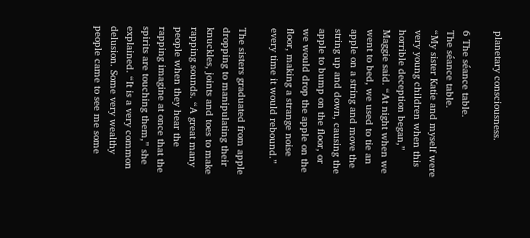planetary consciousness.

6 The séance table.
The séance table.
“My sister Katie and myself were very young children when this horrible deception began,” Maggie said. “At night when we went to bed, we used to tie an apple on a string and move the string up and down, causing the apple to bump on the floor, or we would drop the apple on the floor, making a strange noise every time it would rebound.”

The sisters graduated from apple dropping to manipulating their knuckles, joints and toes to make rapping sounds. “A great many people when they hear the rapping imagine at once that the spirits are touching them,” she explained. “It is a very common delusion. Some very wealthy people came to see me some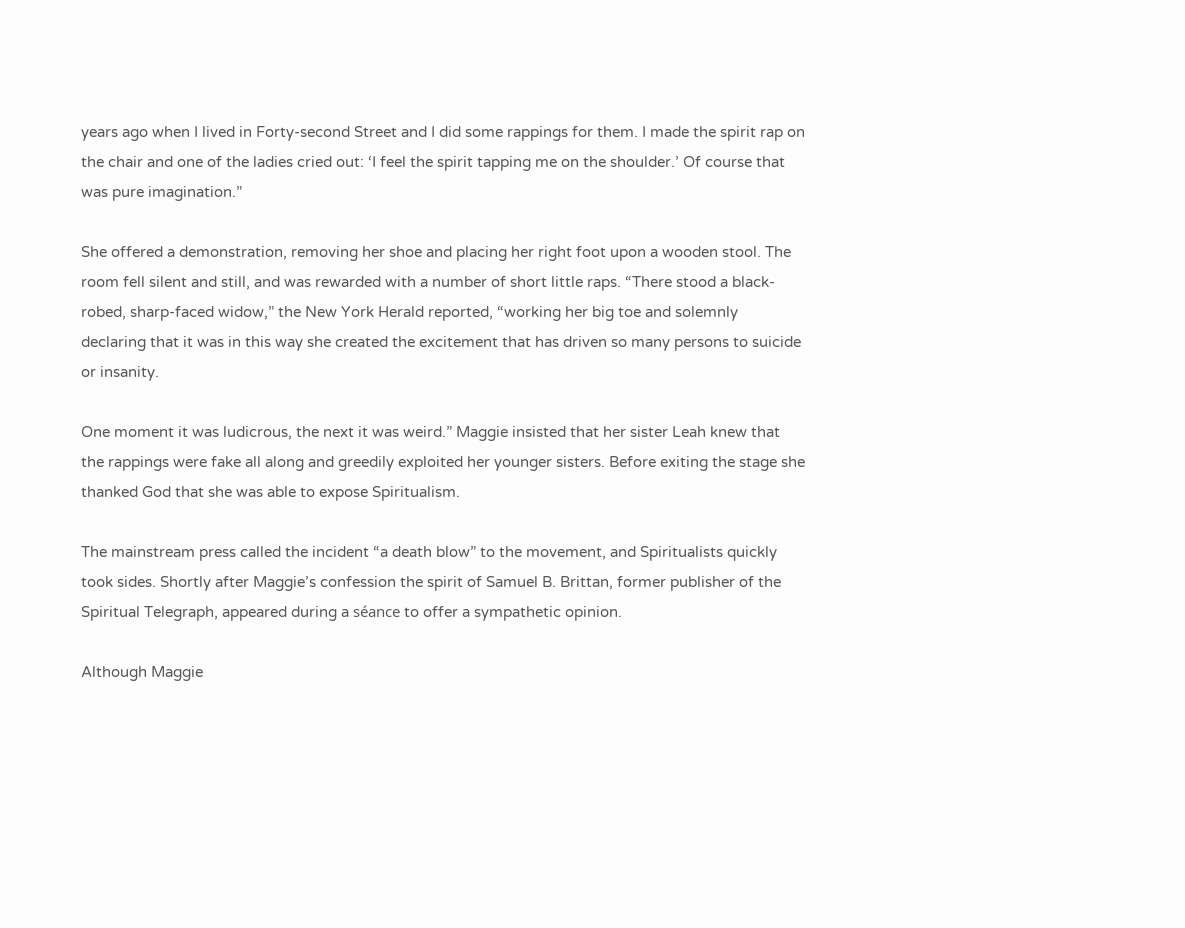years ago when I lived in Forty-second Street and I did some rappings for them. I made the spirit rap on the chair and one of the ladies cried out: ‘I feel the spirit tapping me on the shoulder.’ Of course that was pure imagination.”

She offered a demonstration, removing her shoe and placing her right foot upon a wooden stool. The room fell silent and still, and was rewarded with a number of short little raps. “There stood a black-robed, sharp-faced widow,” the New York Herald reported, “working her big toe and solemnly declaring that it was in this way she created the excitement that has driven so many persons to suicide or insanity.

One moment it was ludicrous, the next it was weird.” Maggie insisted that her sister Leah knew that the rappings were fake all along and greedily exploited her younger sisters. Before exiting the stage she thanked God that she was able to expose Spiritualism.

The mainstream press called the incident “a death blow” to the movement, and Spiritualists quickly took sides. Shortly after Maggie’s confession the spirit of Samuel B. Brittan, former publisher of the Spiritual Telegraph, appeared during a séance to offer a sympathetic opinion.

Although Maggie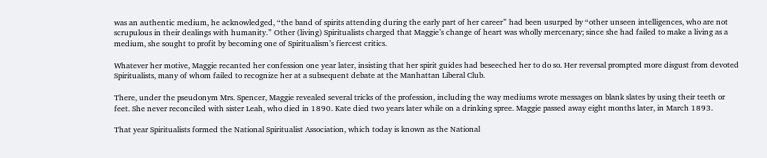was an authentic medium, he acknowledged, “the band of spirits attending during the early part of her career” had been usurped by “other unseen intelligences, who are not scrupulous in their dealings with humanity.” Other (living) Spiritualists charged that Maggie’s change of heart was wholly mercenary; since she had failed to make a living as a medium, she sought to profit by becoming one of Spiritualism’s fiercest critics.

Whatever her motive, Maggie recanted her confession one year later, insisting that her spirit guides had beseeched her to do so. Her reversal prompted more disgust from devoted Spiritualists, many of whom failed to recognize her at a subsequent debate at the Manhattan Liberal Club.

There, under the pseudonym Mrs. Spencer, Maggie revealed several tricks of the profession, including the way mediums wrote messages on blank slates by using their teeth or feet. She never reconciled with sister Leah, who died in 1890. Kate died two years later while on a drinking spree. Maggie passed away eight months later, in March 1893.

That year Spiritualists formed the National Spiritualist Association, which today is known as the National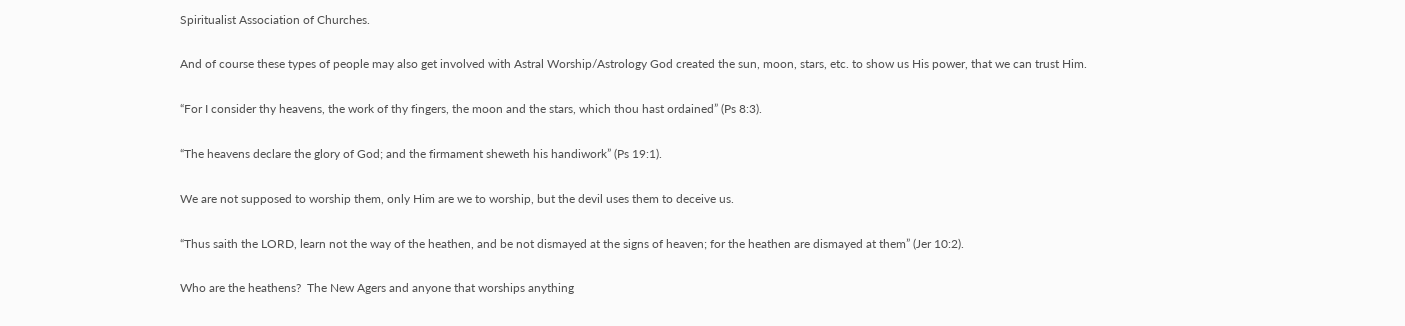Spiritualist Association of Churches.

And of course these types of people may also get involved with Astral Worship/Astrology God created the sun, moon, stars, etc. to show us His power, that we can trust Him.

“For I consider thy heavens, the work of thy fingers, the moon and the stars, which thou hast ordained” (Ps 8:3).

“The heavens declare the glory of God; and the firmament sheweth his handiwork” (Ps 19:1).

We are not supposed to worship them, only Him are we to worship, but the devil uses them to deceive us.

“Thus saith the LORD, learn not the way of the heathen, and be not dismayed at the signs of heaven; for the heathen are dismayed at them” (Jer 10:2).

Who are the heathens?  The New Agers and anyone that worships anything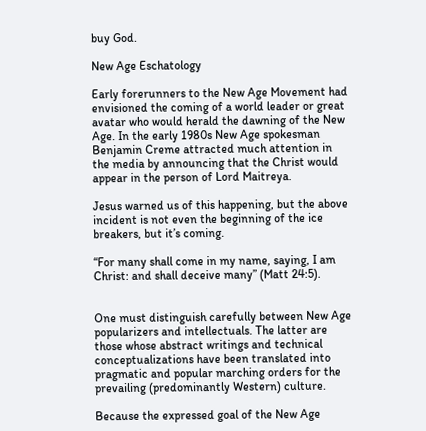buy God.

New Age Eschatology

Early forerunners to the New Age Movement had envisioned the coming of a world leader or great avatar who would herald the dawning of the New Age. In the early 1980s New Age spokesman Benjamin Creme attracted much attention in the media by announcing that the Christ would appear in the person of Lord Maitreya.

Jesus warned us of this happening, but the above incident is not even the beginning of the ice breakers, but it’s coming.

“For many shall come in my name, saying, I am Christ: and shall deceive many” (Matt 24:5).


One must distinguish carefully between New Age popularizers and intellectuals. The latter are those whose abstract writings and technical conceptualizations have been translated into pragmatic and popular marching orders for the prevailing (predominantly Western) culture.

Because the expressed goal of the New Age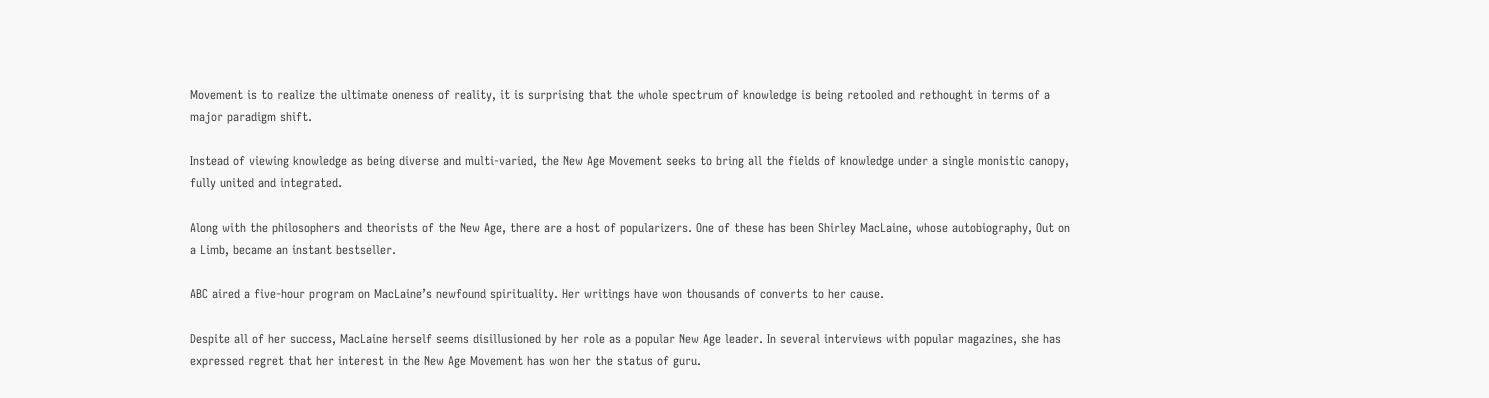Movement is to realize the ultimate oneness of reality, it is surprising that the whole spectrum of knowledge is being retooled and rethought in terms of a major paradigm shift.

Instead of viewing knowledge as being diverse and multi-varied, the New Age Movement seeks to bring all the fields of knowledge under a single monistic canopy, fully united and integrated.

Along with the philosophers and theorists of the New Age, there are a host of popularizers. One of these has been Shirley MacLaine, whose autobiography, Out on a Limb, became an instant bestseller.

ABC aired a five-hour program on MacLaine’s newfound spirituality. Her writings have won thousands of converts to her cause.

Despite all of her success, MacLaine herself seems disillusioned by her role as a popular New Age leader. In several interviews with popular magazines, she has expressed regret that her interest in the New Age Movement has won her the status of guru.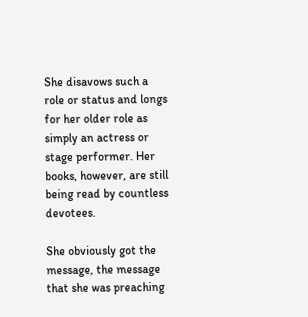She disavows such a role or status and longs for her older role as simply an actress or stage performer. Her books, however, are still being read by countless devotees.

She obviously got the message, the message that she was preaching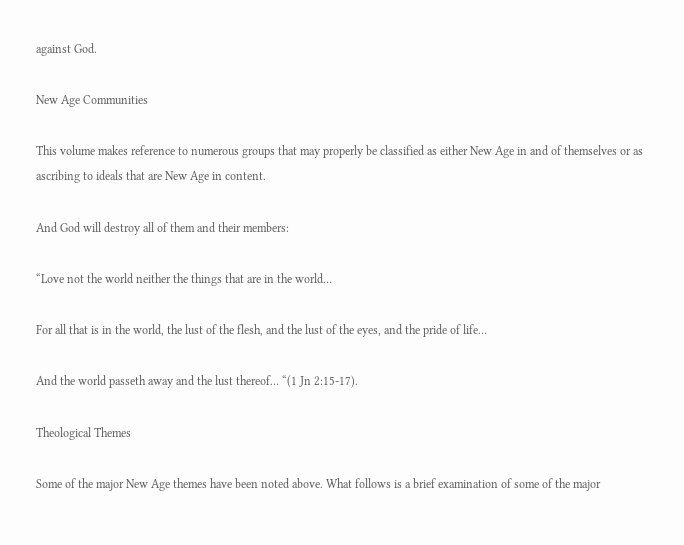against God.

New Age Communities

This volume makes reference to numerous groups that may properly be classified as either New Age in and of themselves or as ascribing to ideals that are New Age in content.

And God will destroy all of them and their members:

“Love not the world neither the things that are in the world…

For all that is in the world, the lust of the flesh, and the lust of the eyes, and the pride of life…

And the world passeth away and the lust thereof… “(1 Jn 2:15-17).

Theological Themes

Some of the major New Age themes have been noted above. What follows is a brief examination of some of the major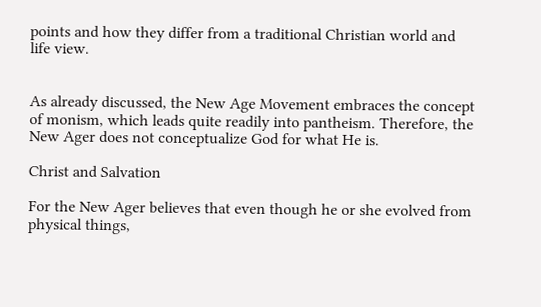points and how they differ from a traditional Christian world and life view.


As already discussed, the New Age Movement embraces the concept of monism, which leads quite readily into pantheism. Therefore, the New Ager does not conceptualize God for what He is.

Christ and Salvation

For the New Ager believes that even though he or she evolved from physical things,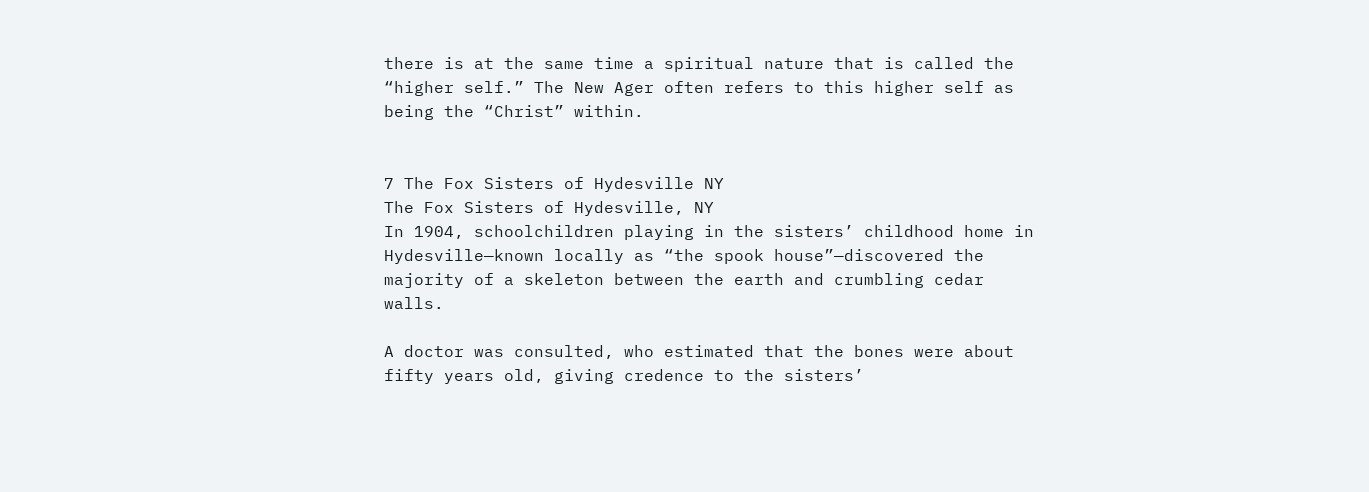there is at the same time a spiritual nature that is called the “higher self.” The New Ager often refers to this higher self as being the “Christ” within.


7 The Fox Sisters of Hydesville NY
The Fox Sisters of Hydesville, NY
In 1904, schoolchildren playing in the sisters’ childhood home in Hydesville—known locally as “the spook house”—discovered the majority of a skeleton between the earth and crumbling cedar walls.

A doctor was consulted, who estimated that the bones were about fifty years old, giving credence to the sisters’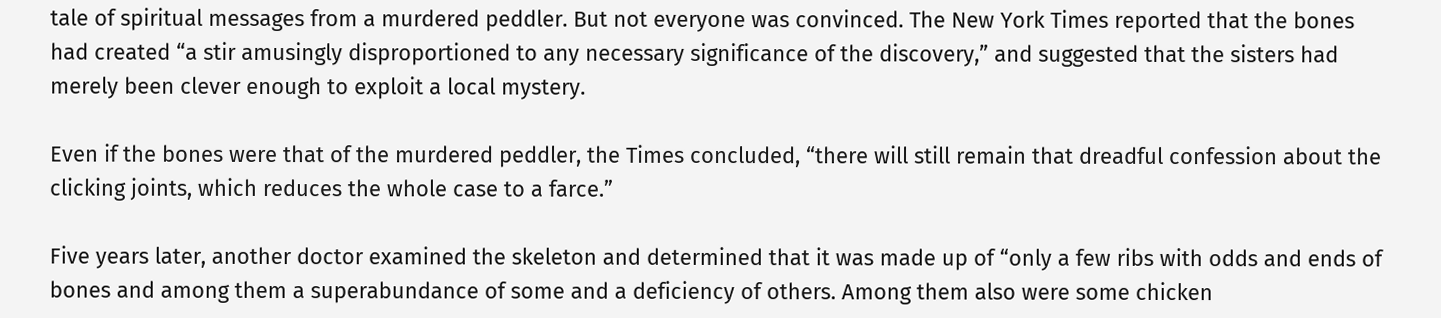tale of spiritual messages from a murdered peddler. But not everyone was convinced. The New York Times reported that the bones had created “a stir amusingly disproportioned to any necessary significance of the discovery,” and suggested that the sisters had merely been clever enough to exploit a local mystery.

Even if the bones were that of the murdered peddler, the Times concluded, “there will still remain that dreadful confession about the clicking joints, which reduces the whole case to a farce.”

Five years later, another doctor examined the skeleton and determined that it was made up of “only a few ribs with odds and ends of bones and among them a superabundance of some and a deficiency of others. Among them also were some chicken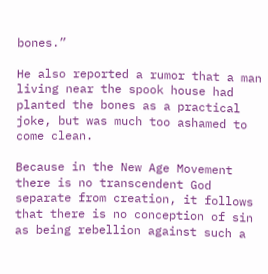bones.”

He also reported a rumor that a man living near the spook house had planted the bones as a practical joke, but was much too ashamed to come clean.

Because in the New Age Movement there is no transcendent God separate from creation, it follows that there is no conception of sin as being rebellion against such a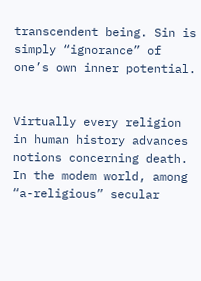transcendent being. Sin is simply “ignorance” of one’s own inner potential.


Virtually every religion in human history advances notions concerning death. In the modem world, among “a-religious” secular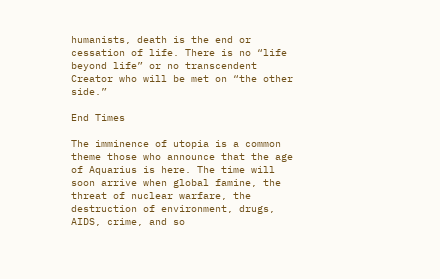humanists, death is the end or cessation of life. There is no “life beyond life” or no transcendent Creator who will be met on “the other side.”

End Times

The imminence of utopia is a common theme those who announce that the age of Aquarius is here. The time will soon arrive when global famine, the threat of nuclear warfare, the destruction of environment, drugs, AIDS, crime, and so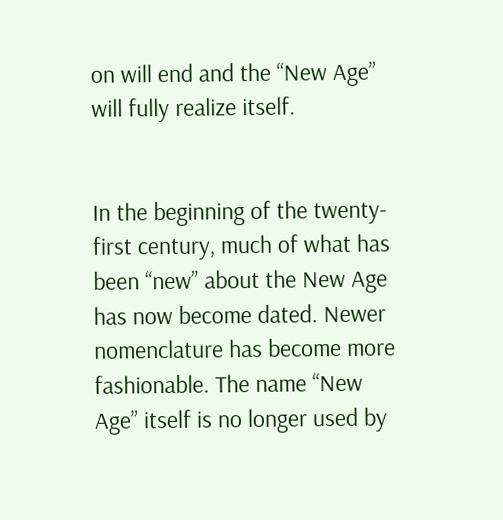on will end and the “New Age” will fully realize itself.


In the beginning of the twenty-first century, much of what has been “new” about the New Age has now become dated. Newer nomenclature has become more fashionable. The name “New Age” itself is no longer used by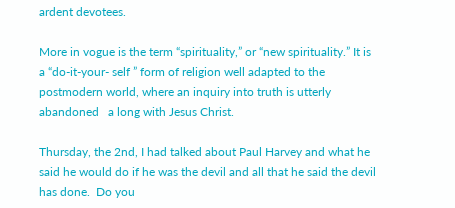ardent devotees.

More in vogue is the term “spirituality,” or “new spirituality.” It is a “do-it-your- self ” form of religion well adapted to the postmodern world, where an inquiry into truth is utterly abandoned   a long with Jesus Christ.

Thursday, the 2nd, I had talked about Paul Harvey and what he said he would do if he was the devil and all that he said the devil has done.  Do you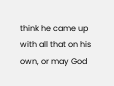think he came up with all that on his own, or may God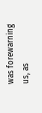was forewarning us, as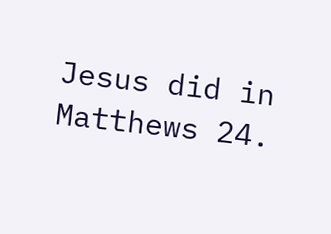Jesus did in Matthews 24.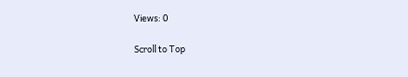Views: 0

Scroll to Top